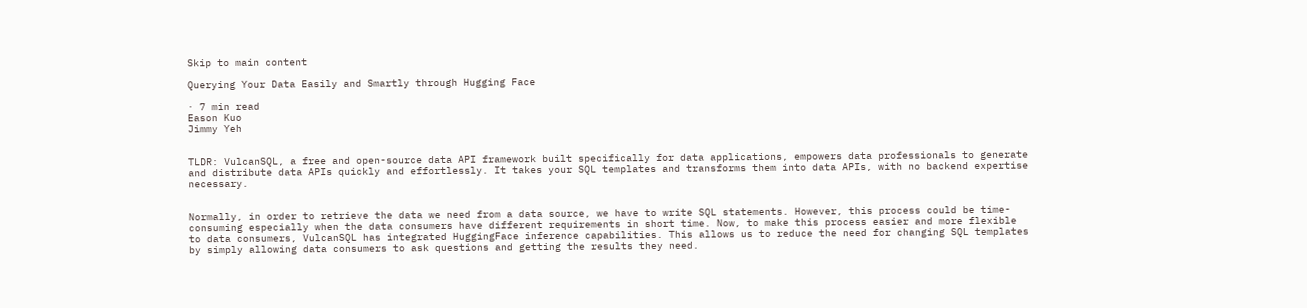Skip to main content

Querying Your Data Easily and Smartly through Hugging Face

· 7 min read
Eason Kuo
Jimmy Yeh


TLDR: VulcanSQL, a free and open-source data API framework built specifically for data applications, empowers data professionals to generate and distribute data APIs quickly and effortlessly. It takes your SQL templates and transforms them into data APIs, with no backend expertise necessary.


Normally, in order to retrieve the data we need from a data source, we have to write SQL statements. However, this process could be time-consuming especially when the data consumers have different requirements in short time. Now, to make this process easier and more flexible to data consumers, VulcanSQL has integrated HuggingFace inference capabilities. This allows us to reduce the need for changing SQL templates by simply allowing data consumers to ask questions and getting the results they need.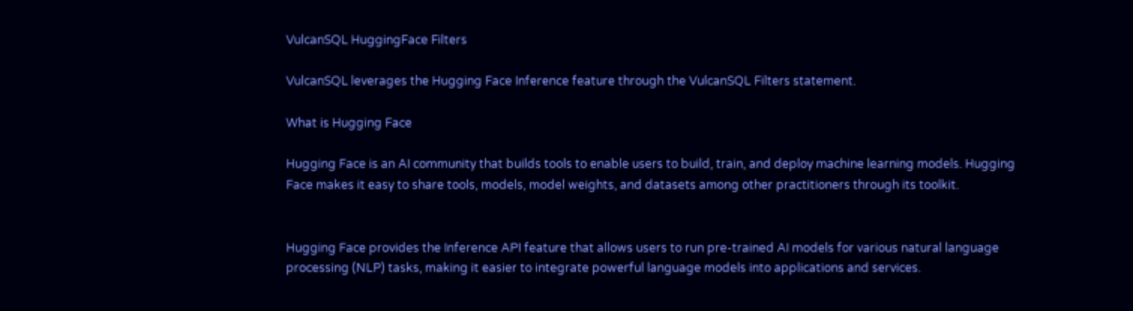VulcanSQL HuggingFace Filters

VulcanSQL leverages the Hugging Face Inference feature through the VulcanSQL Filters statement.

What is Hugging Face

Hugging Face is an AI community that builds tools to enable users to build, train, and deploy machine learning models. Hugging Face makes it easy to share tools, models, model weights, and datasets among other practitioners through its toolkit.


Hugging Face provides the Inference API feature that allows users to run pre-trained AI models for various natural language processing (NLP) tasks, making it easier to integrate powerful language models into applications and services.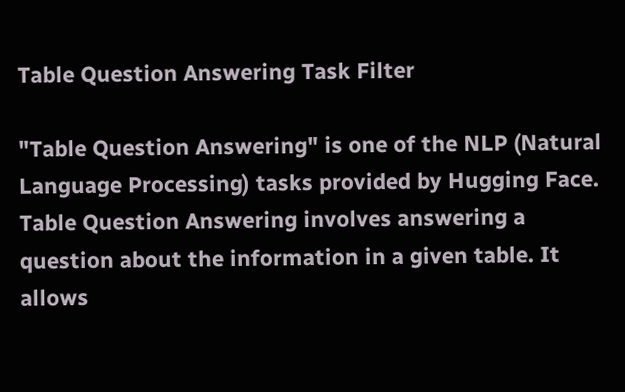Table Question Answering Task Filter

"Table Question Answering" is one of the NLP (Natural Language Processing) tasks provided by Hugging Face. Table Question Answering involves answering a question about the information in a given table. It allows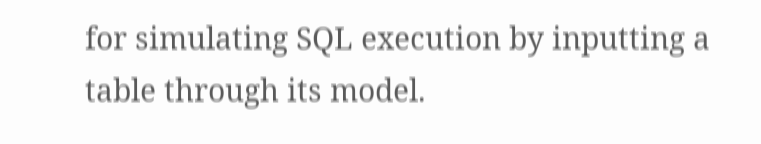for simulating SQL execution by inputting a table through its model.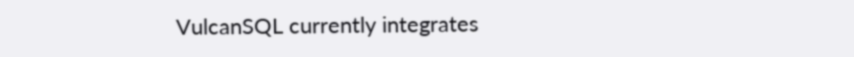VulcanSQL currently integrates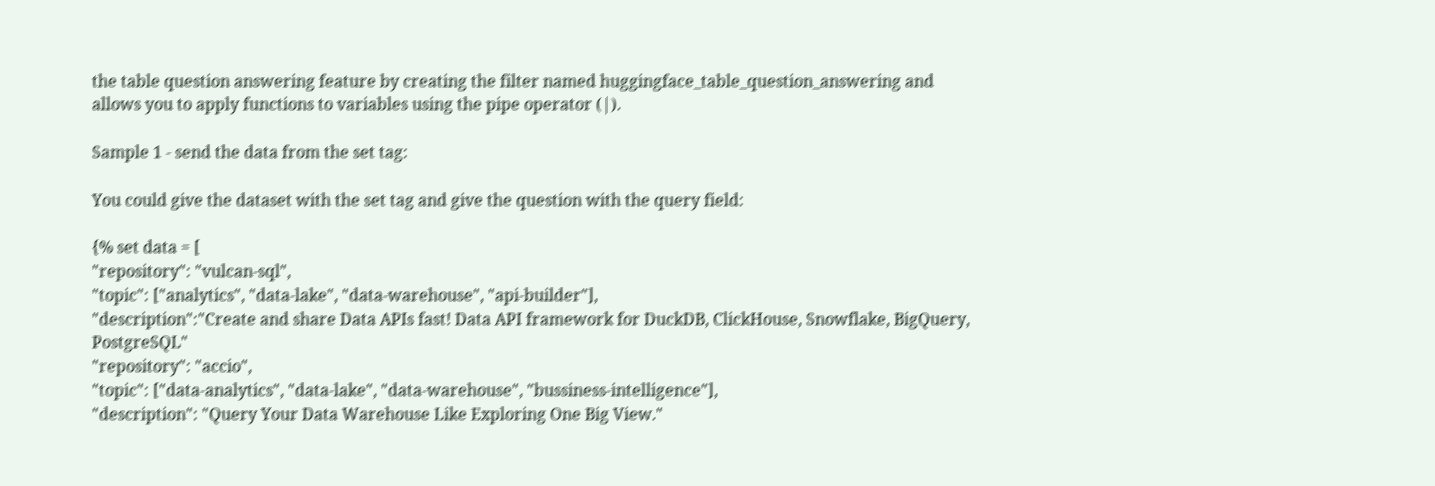the table question answering feature by creating the filter named huggingface_table_question_answering and allows you to apply functions to variables using the pipe operator (|).

Sample 1 - send the data from the set tag:

You could give the dataset with the set tag and give the question with the query field:

{% set data = [
"repository": "vulcan-sql",
"topic": ["analytics", "data-lake", "data-warehouse", "api-builder"],
"description":"Create and share Data APIs fast! Data API framework for DuckDB, ClickHouse, Snowflake, BigQuery, PostgreSQL"
"repository": "accio",
"topic": ["data-analytics", "data-lake", "data-warehouse", "bussiness-intelligence"],
"description": "Query Your Data Warehouse Like Exploring One Big View."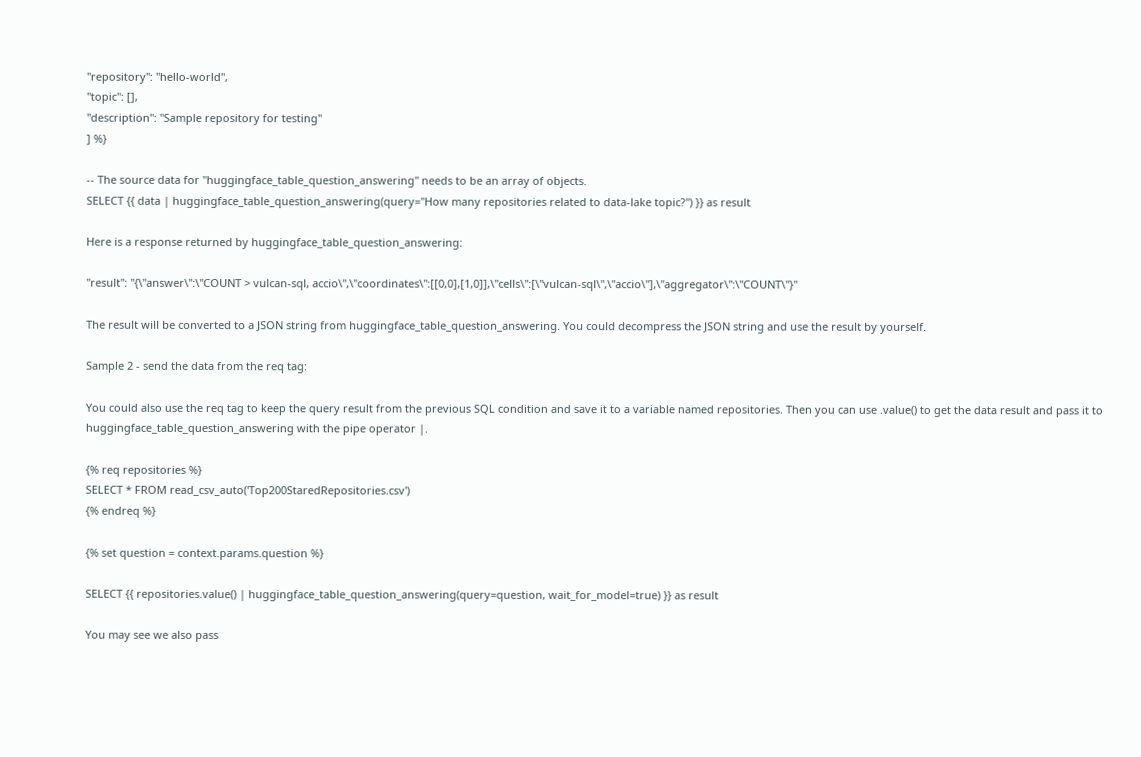"repository": "hello-world",
"topic": [],
"description": "Sample repository for testing"
] %}

-- The source data for "huggingface_table_question_answering" needs to be an array of objects.
SELECT {{ data | huggingface_table_question_answering(query="How many repositories related to data-lake topic?") }} as result

Here is a response returned by huggingface_table_question_answering:

"result": "{\"answer\":\"COUNT > vulcan-sql, accio\",\"coordinates\":[[0,0],[1,0]],\"cells\":[\"vulcan-sql\",\"accio\"],\"aggregator\":\"COUNT\"}"

The result will be converted to a JSON string from huggingface_table_question_answering. You could decompress the JSON string and use the result by yourself.

Sample 2 - send the data from the req tag:

You could also use the req tag to keep the query result from the previous SQL condition and save it to a variable named repositories. Then you can use .value() to get the data result and pass it to huggingface_table_question_answering with the pipe operator |.

{% req repositories %}
SELECT * FROM read_csv_auto('Top200StaredRepositories.csv')
{% endreq %}

{% set question = context.params.question %}

SELECT {{ repositories.value() | huggingface_table_question_answering(query=question, wait_for_model=true) }} as result

You may see we also pass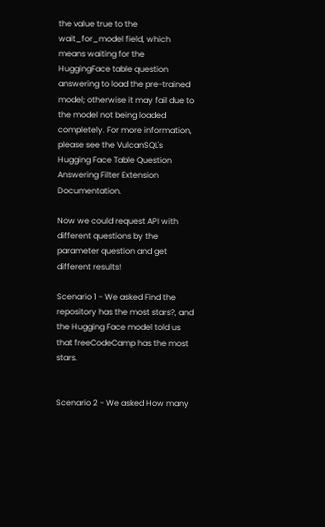the value true to the wait_for_model field, which means waiting for the HuggingFace table question answering to load the pre-trained model; otherwise it may fail due to the model not being loaded completely. For more information, please see the VulcanSQL's Hugging Face Table Question Answering Filter Extension Documentation.

Now we could request API with different questions by the parameter question and get different results!

Scenario 1 - We asked Find the repository has the most stars?, and the Hugging Face model told us that freeCodeCamp has the most stars.


Scenario 2 - We asked How many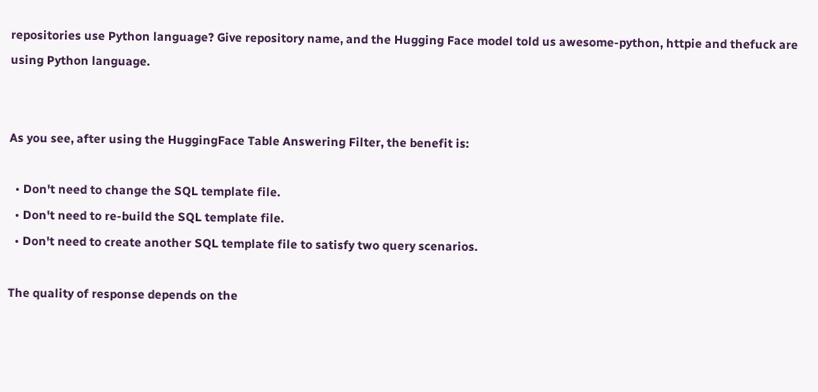repositories use Python language? Give repository name, and the Hugging Face model told us awesome-python, httpie and thefuck are using Python language.


As you see, after using the HuggingFace Table Answering Filter, the benefit is:

  • Don't need to change the SQL template file.
  • Don't need to re-build the SQL template file.
  • Don't need to create another SQL template file to satisfy two query scenarios.

The quality of response depends on the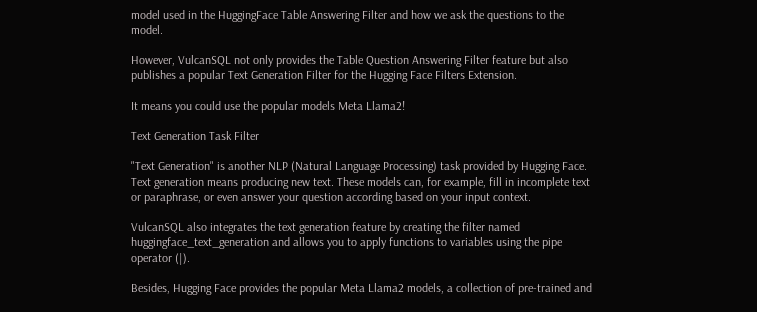model used in the HuggingFace Table Answering Filter and how we ask the questions to the model.

However, VulcanSQL not only provides the Table Question Answering Filter feature but also publishes a popular Text Generation Filter for the Hugging Face Filters Extension.

It means you could use the popular models Meta Llama2!

Text Generation Task Filter

"Text Generation" is another NLP (Natural Language Processing) task provided by Hugging Face. Text generation means producing new text. These models can, for example, fill in incomplete text or paraphrase, or even answer your question according based on your input context.

VulcanSQL also integrates the text generation feature by creating the filter named huggingface_text_generation and allows you to apply functions to variables using the pipe operator (|).

Besides, Hugging Face provides the popular Meta Llama2 models, a collection of pre-trained and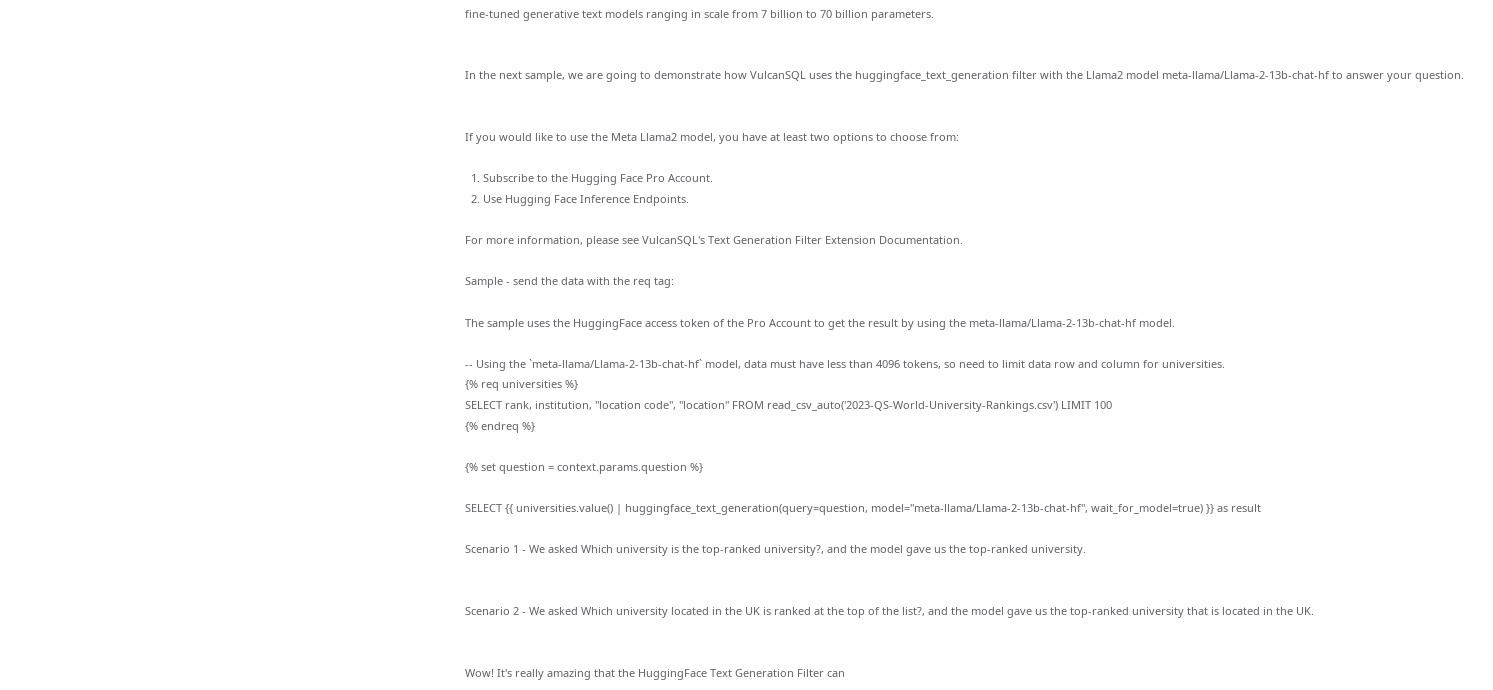fine-tuned generative text models ranging in scale from 7 billion to 70 billion parameters.


In the next sample, we are going to demonstrate how VulcanSQL uses the huggingface_text_generation filter with the Llama2 model meta-llama/Llama-2-13b-chat-hf to answer your question.


If you would like to use the Meta Llama2 model, you have at least two options to choose from:

  1. Subscribe to the Hugging Face Pro Account.
  2. Use Hugging Face Inference Endpoints.

For more information, please see VulcanSQL's Text Generation Filter Extension Documentation.

Sample - send the data with the req tag:

The sample uses the HuggingFace access token of the Pro Account to get the result by using the meta-llama/Llama-2-13b-chat-hf model.

-- Using the `meta-llama/Llama-2-13b-chat-hf` model, data must have less than 4096 tokens, so need to limit data row and column for universities.
{% req universities %}
SELECT rank, institution, "location code", "location" FROM read_csv_auto('2023-QS-World-University-Rankings.csv') LIMIT 100
{% endreq %}

{% set question = context.params.question %}

SELECT {{ universities.value() | huggingface_text_generation(query=question, model="meta-llama/Llama-2-13b-chat-hf", wait_for_model=true) }} as result

Scenario 1 - We asked Which university is the top-ranked university?, and the model gave us the top-ranked university.


Scenario 2 - We asked Which university located in the UK is ranked at the top of the list?, and the model gave us the top-ranked university that is located in the UK.


Wow! It's really amazing that the HuggingFace Text Generation Filter can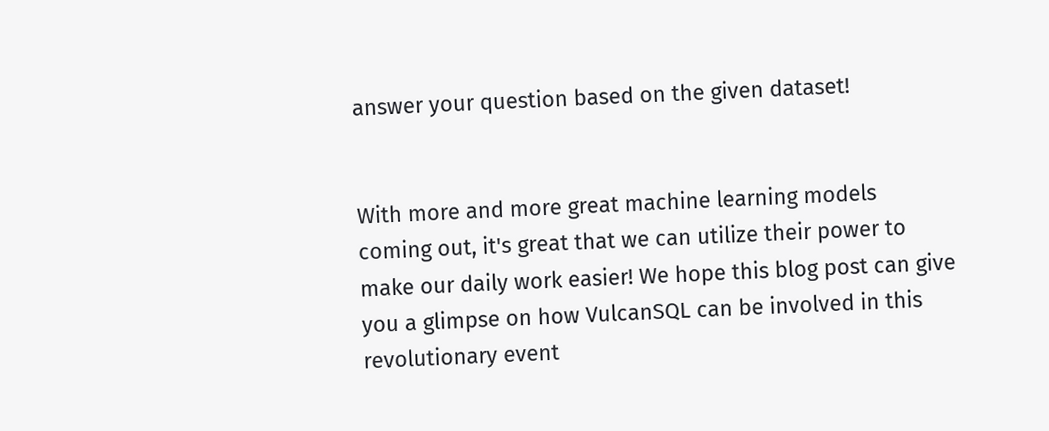answer your question based on the given dataset!


With more and more great machine learning models coming out, it's great that we can utilize their power to make our daily work easier! We hope this blog post can give you a glimpse on how VulcanSQL can be involved in this revolutionary event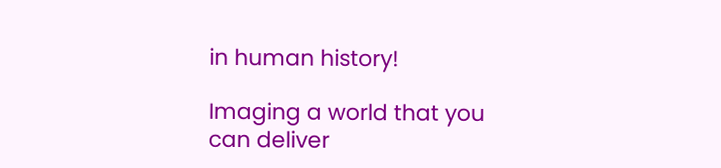in human history!

Imaging a world that you can deliver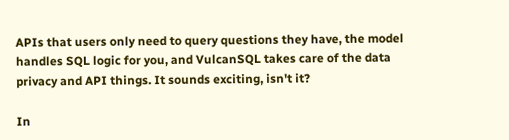APIs that users only need to query questions they have, the model handles SQL logic for you, and VulcanSQL takes care of the data privacy and API things. It sounds exciting, isn't it?

In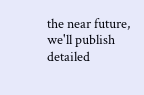the near future, we'll publish detailed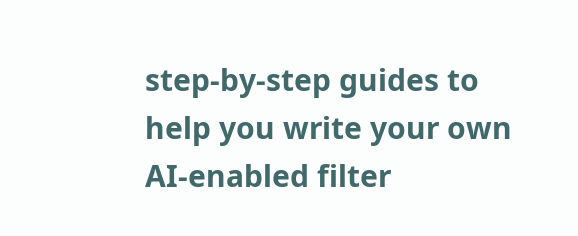step-by-step guides to help you write your own AI-enabled filter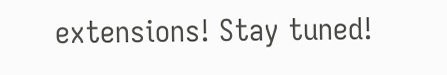extensions! Stay tuned!